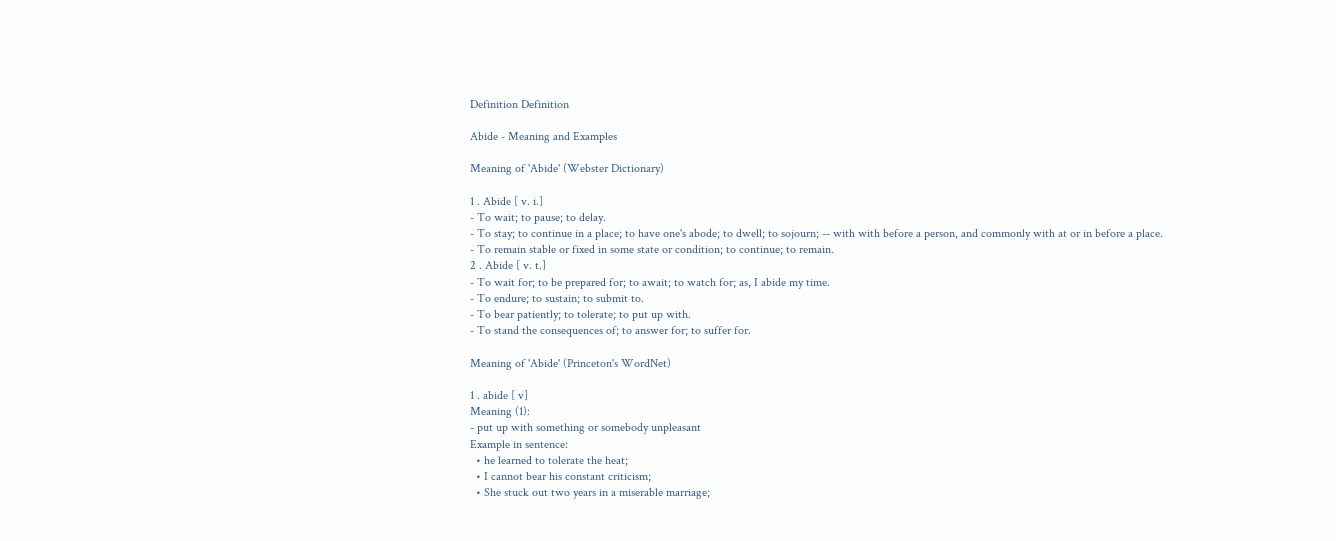Definition Definition

Abide - Meaning and Examples

Meaning of 'Abide' (Webster Dictionary)

1 . Abide [ v. i.]
- To wait; to pause; to delay.
- To stay; to continue in a place; to have one's abode; to dwell; to sojourn; -- with with before a person, and commonly with at or in before a place.
- To remain stable or fixed in some state or condition; to continue; to remain.
2 . Abide [ v. t.]
- To wait for; to be prepared for; to await; to watch for; as, I abide my time.
- To endure; to sustain; to submit to.
- To bear patiently; to tolerate; to put up with.
- To stand the consequences of; to answer for; to suffer for.

Meaning of 'Abide' (Princeton's WordNet)

1 . abide [ v]
Meaning (1):
- put up with something or somebody unpleasant
Example in sentence:
  • he learned to tolerate the heat;
  • I cannot bear his constant criticism;
  • She stuck out two years in a miserable marriage;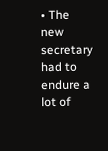• The new secretary had to endure a lot of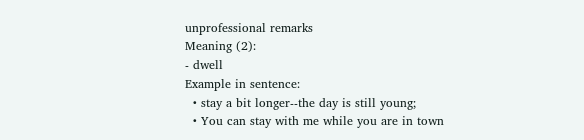unprofessional remarks
Meaning (2):
- dwell
Example in sentence:
  • stay a bit longer--the day is still young;
  • You can stay with me while you are in town